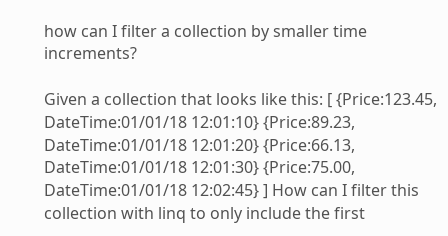how can I filter a collection by smaller time increments?

Given a collection that looks like this: [ {Price:123.45, DateTime:01/01/18 12:01:10} {Price:89.23, DateTime:01/01/18 12:01:20} {Price:66.13, DateTime:01/01/18 12:01:30} {Price:75.00, DateTime:01/01/18 12:02:45} ] How can I filter this collection with linq to only include the first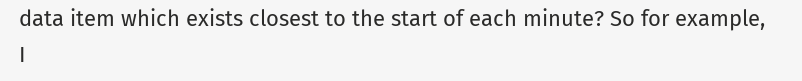data item which exists closest to the start of each minute? So for example, I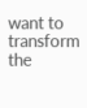want to transform the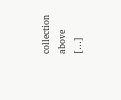collection above […]